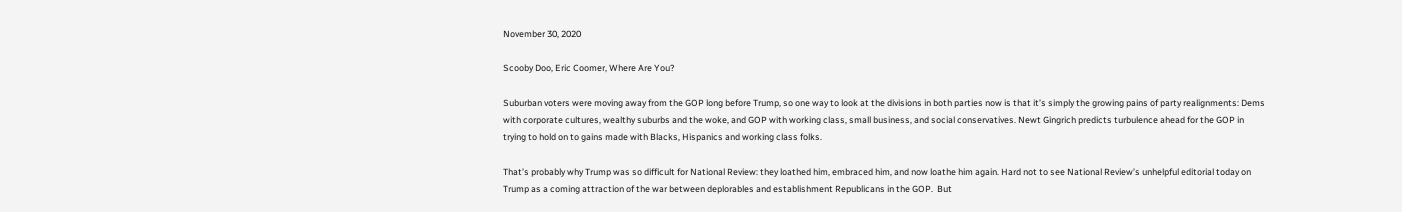November 30, 2020

Scooby Doo, Eric Coomer, Where Are You?

Suburban voters were moving away from the GOP long before Trump, so one way to look at the divisions in both parties now is that it’s simply the growing pains of party realignments: Dems with corporate cultures, wealthy suburbs and the woke, and GOP with working class, small business, and social conservatives. Newt Gingrich predicts turbulence ahead for the GOP in trying to hold on to gains made with Blacks, Hispanics and working class folks.

That’s probably why Trump was so difficult for National Review: they loathed him, embraced him, and now loathe him again. Hard not to see National Review’s unhelpful editorial today on Trump as a coming attraction of the war between deplorables and establishment Republicans in the GOP.  But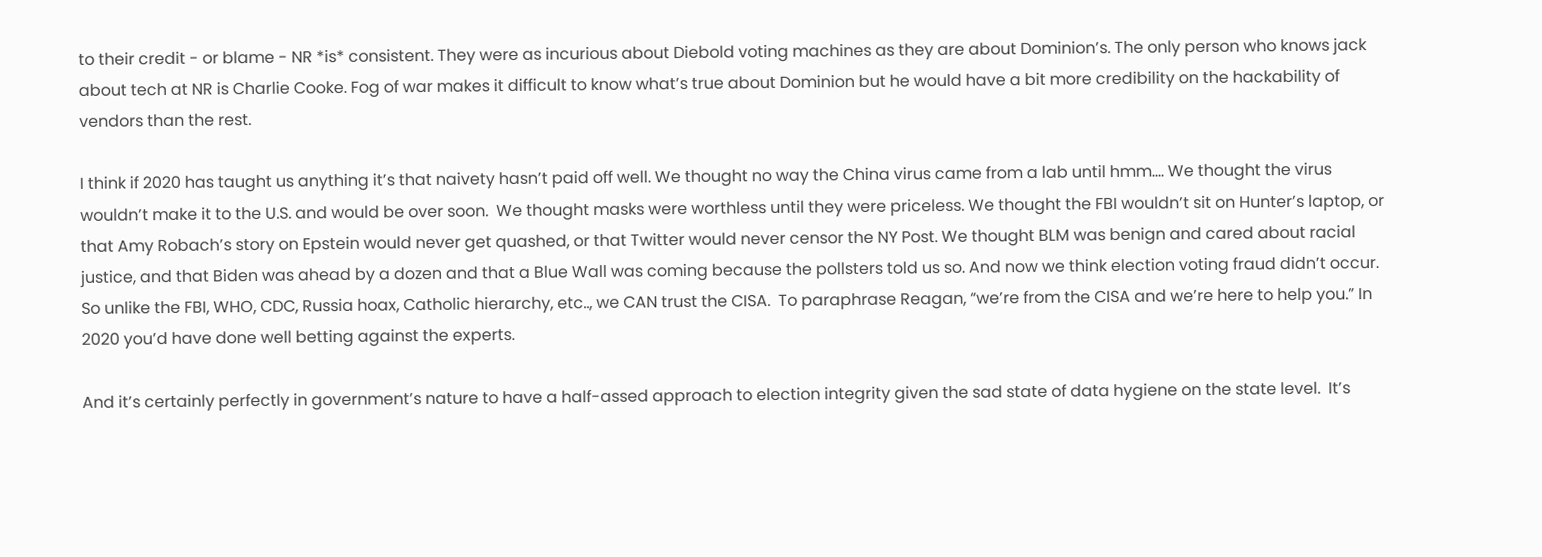to their credit - or blame - NR *is* consistent. They were as incurious about Diebold voting machines as they are about Dominion’s. The only person who knows jack about tech at NR is Charlie Cooke. Fog of war makes it difficult to know what’s true about Dominion but he would have a bit more credibility on the hackability of vendors than the rest.

I think if 2020 has taught us anything it’s that naivety hasn’t paid off well. We thought no way the China virus came from a lab until hmm.... We thought the virus wouldn’t make it to the U.S. and would be over soon.  We thought masks were worthless until they were priceless. We thought the FBI wouldn’t sit on Hunter’s laptop, or that Amy Robach’s story on Epstein would never get quashed, or that Twitter would never censor the NY Post. We thought BLM was benign and cared about racial justice, and that Biden was ahead by a dozen and that a Blue Wall was coming because the pollsters told us so. And now we think election voting fraud didn’t occur. So unlike the FBI, WHO, CDC, Russia hoax, Catholic hierarchy, etc.., we CAN trust the CISA.  To paraphrase Reagan, “we’re from the CISA and we’re here to help you.” In 2020 you’d have done well betting against the experts.

And it’s certainly perfectly in government’s nature to have a half-assed approach to election integrity given the sad state of data hygiene on the state level.  It’s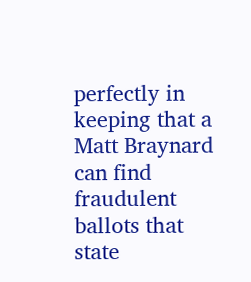perfectly in keeping that a Matt Braynard can find fraudulent ballots that state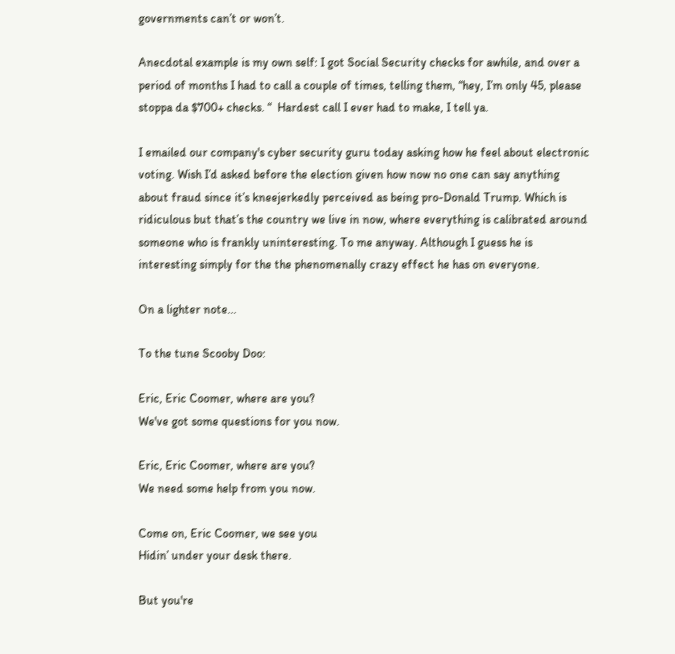governments can’t or won’t.

Anecdotal example is my own self: I got Social Security checks for awhile, and over a period of months I had to call a couple of times, telling them, “hey, I’m only 45, please stoppa da $700+ checks. “  Hardest call I ever had to make, I tell ya.

I emailed our company's cyber security guru today asking how he feel about electronic voting. Wish I’d asked before the election given how now no one can say anything about fraud since it’s kneejerkedly perceived as being pro-Donald Trump. Which is ridiculous but that’s the country we live in now, where everything is calibrated around someone who is frankly uninteresting. To me anyway. Although I guess he is interesting simply for the the phenomenally crazy effect he has on everyone.

On a lighter note...

To the tune Scooby Doo:

Eric, Eric Coomer, where are you?
We've got some questions for you now.

Eric, Eric Coomer, where are you?
We need some help from you now.

Come on, Eric Coomer, we see you
Hidin’ under your desk there.

But you're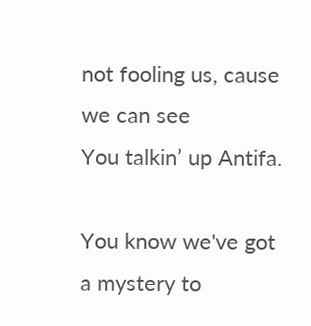not fooling us, cause we can see
You talkin’ up Antifa.

You know we've got a mystery to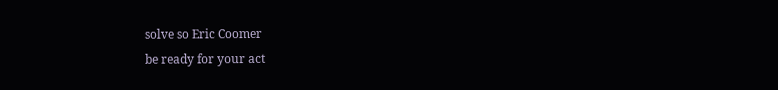solve so Eric Coomer
be ready for your act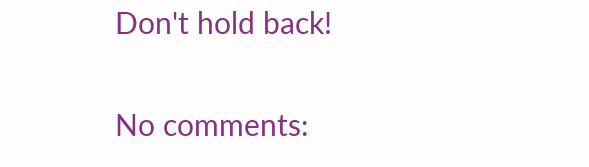Don't hold back!

No comments: